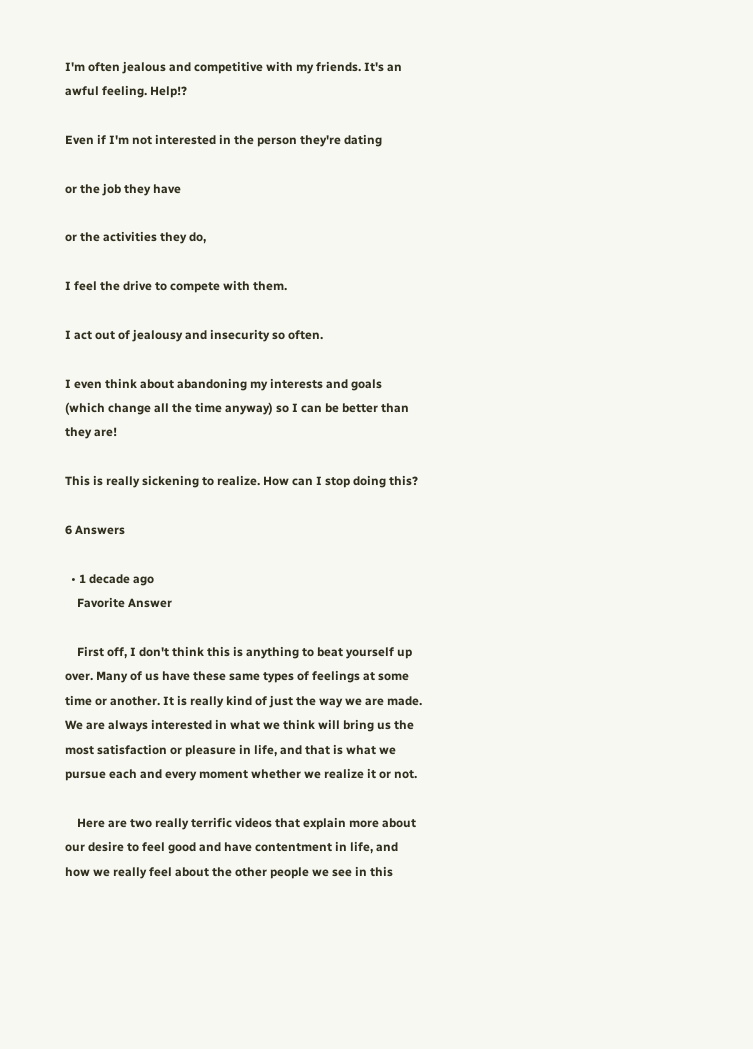I'm often jealous and competitive with my friends. It's an awful feeling. Help!?

Even if I'm not interested in the person they're dating

or the job they have

or the activities they do,

I feel the drive to compete with them.

I act out of jealousy and insecurity so often.

I even think about abandoning my interests and goals (which change all the time anyway) so I can be better than they are!

This is really sickening to realize. How can I stop doing this?

6 Answers

  • 1 decade ago
    Favorite Answer

    First off, I don't think this is anything to beat yourself up over. Many of us have these same types of feelings at some time or another. It is really kind of just the way we are made. We are always interested in what we think will bring us the most satisfaction or pleasure in life, and that is what we pursue each and every moment whether we realize it or not.

    Here are two really terrific videos that explain more about our desire to feel good and have contentment in life, and how we really feel about the other people we see in this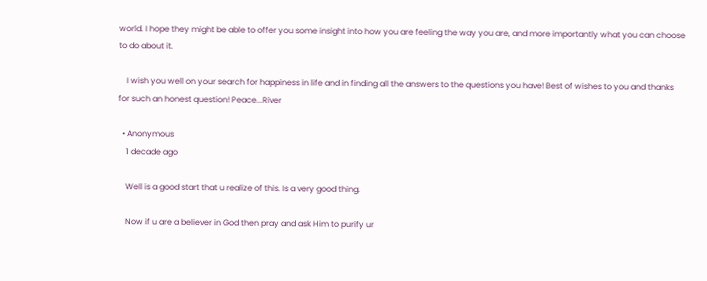world. I hope they might be able to offer you some insight into how you are feeling the way you are, and more importantly what you can choose to do about it.

    I wish you well on your search for happiness in life and in finding all the answers to the questions you have! Best of wishes to you and thanks for such an honest question! Peace...River

  • Anonymous
    1 decade ago

    Well is a good start that u realize of this. Is a very good thing.

    Now if u are a believer in God then pray and ask Him to purify ur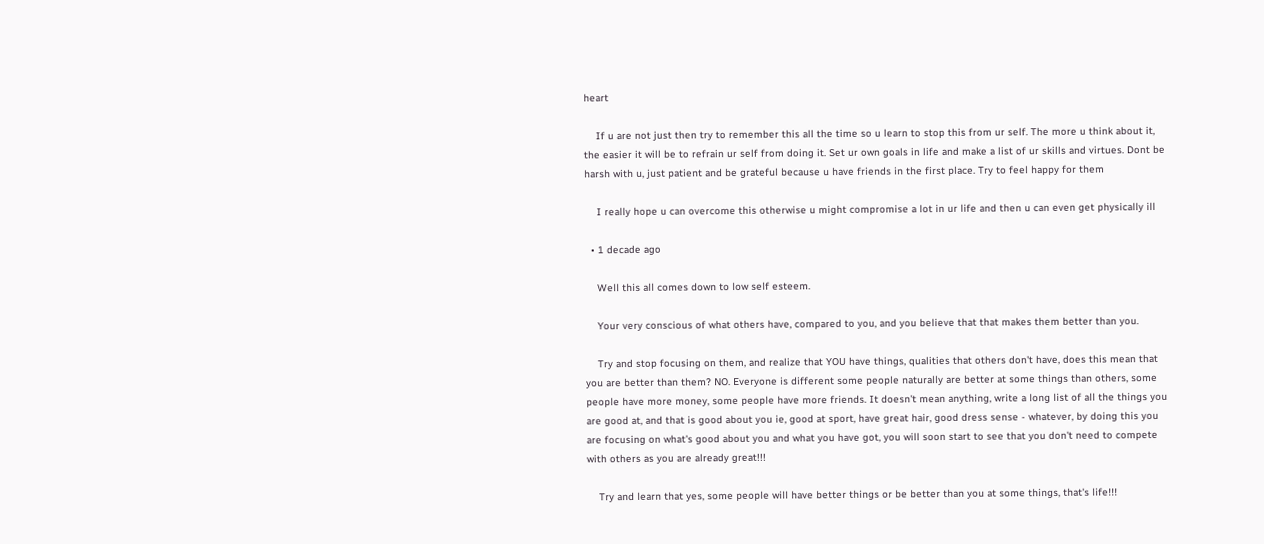heart

    If u are not just then try to remember this all the time so u learn to stop this from ur self. The more u think about it, the easier it will be to refrain ur self from doing it. Set ur own goals in life and make a list of ur skills and virtues. Dont be harsh with u, just patient and be grateful because u have friends in the first place. Try to feel happy for them

    I really hope u can overcome this otherwise u might compromise a lot in ur life and then u can even get physically ill

  • 1 decade ago

    Well this all comes down to low self esteem.

    Your very conscious of what others have, compared to you, and you believe that that makes them better than you.

    Try and stop focusing on them, and realize that YOU have things, qualities that others don't have, does this mean that you are better than them? NO. Everyone is different some people naturally are better at some things than others, some people have more money, some people have more friends. It doesn't mean anything, write a long list of all the things you are good at, and that is good about you ie, good at sport, have great hair, good dress sense - whatever, by doing this you are focusing on what's good about you and what you have got, you will soon start to see that you don't need to compete with others as you are already great!!!

    Try and learn that yes, some people will have better things or be better than you at some things, that's life!!!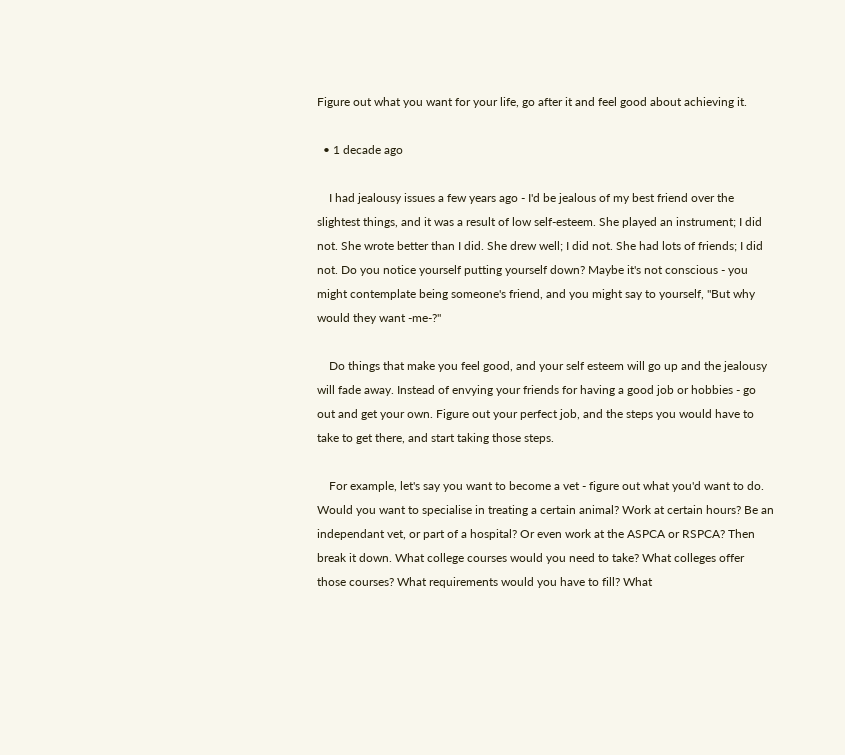Figure out what you want for your life, go after it and feel good about achieving it.

  • 1 decade ago

    I had jealousy issues a few years ago - I'd be jealous of my best friend over the slightest things, and it was a result of low self-esteem. She played an instrument; I did not. She wrote better than I did. She drew well; I did not. She had lots of friends; I did not. Do you notice yourself putting yourself down? Maybe it's not conscious - you might contemplate being someone's friend, and you might say to yourself, "But why would they want -me-?"

    Do things that make you feel good, and your self esteem will go up and the jealousy will fade away. Instead of envying your friends for having a good job or hobbies - go out and get your own. Figure out your perfect job, and the steps you would have to take to get there, and start taking those steps.

    For example, let's say you want to become a vet - figure out what you'd want to do. Would you want to specialise in treating a certain animal? Work at certain hours? Be an independant vet, or part of a hospital? Or even work at the ASPCA or RSPCA? Then break it down. What college courses would you need to take? What colleges offer those courses? What requirements would you have to fill? What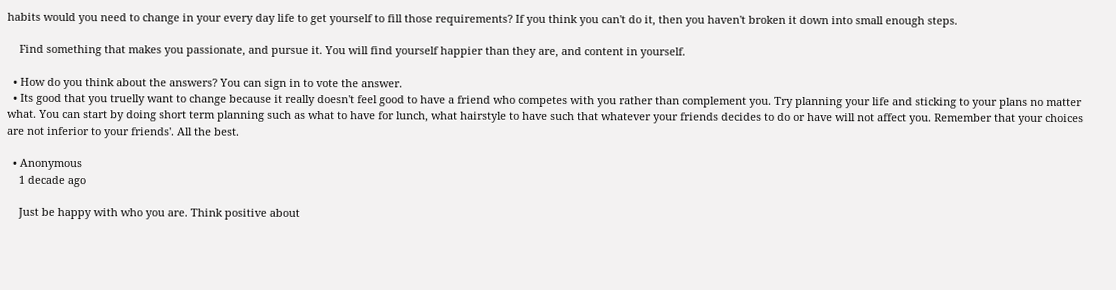habits would you need to change in your every day life to get yourself to fill those requirements? If you think you can't do it, then you haven't broken it down into small enough steps.

    Find something that makes you passionate, and pursue it. You will find yourself happier than they are, and content in yourself.

  • How do you think about the answers? You can sign in to vote the answer.
  • Its good that you truelly want to change because it really doesn't feel good to have a friend who competes with you rather than complement you. Try planning your life and sticking to your plans no matter what. You can start by doing short term planning such as what to have for lunch, what hairstyle to have such that whatever your friends decides to do or have will not affect you. Remember that your choices are not inferior to your friends'. All the best.

  • Anonymous
    1 decade ago

    Just be happy with who you are. Think positive about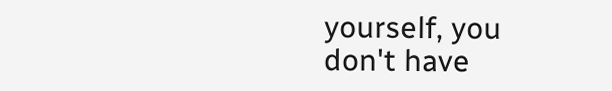yourself, you don't have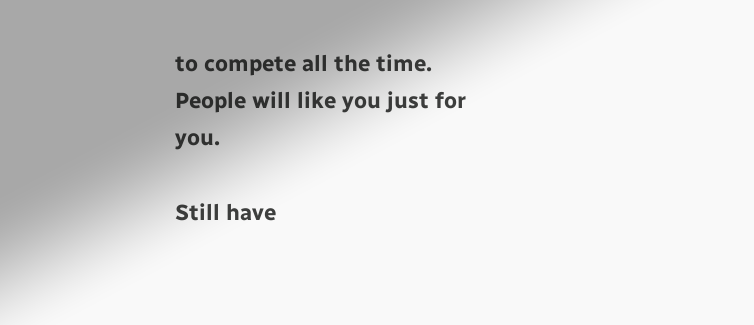to compete all the time. People will like you just for you.

Still have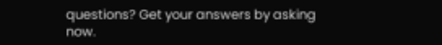questions? Get your answers by asking now.